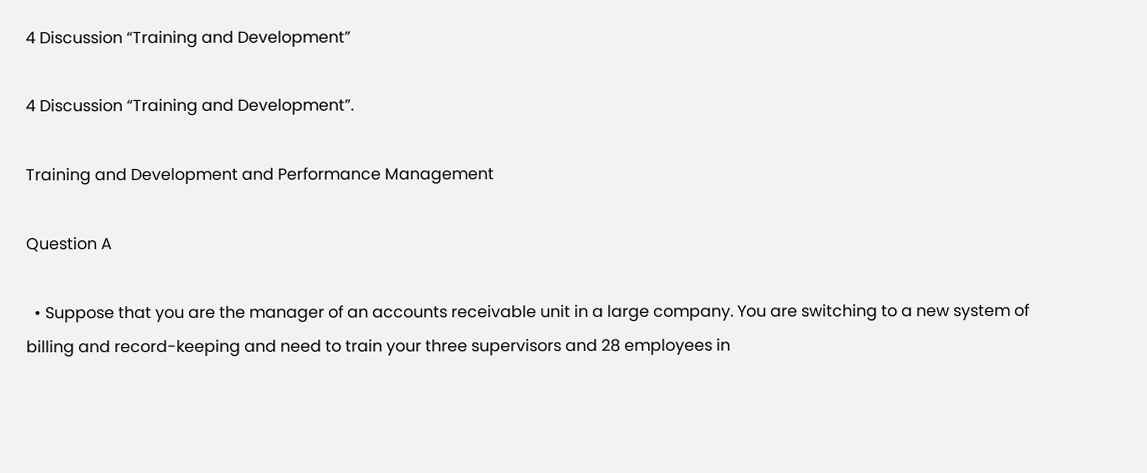4 Discussion “Training and Development”

4 Discussion “Training and Development”.

Training and Development and Performance Management

Question A

  • Suppose that you are the manager of an accounts receivable unit in a large company. You are switching to a new system of billing and record-keeping and need to train your three supervisors and 28 employees in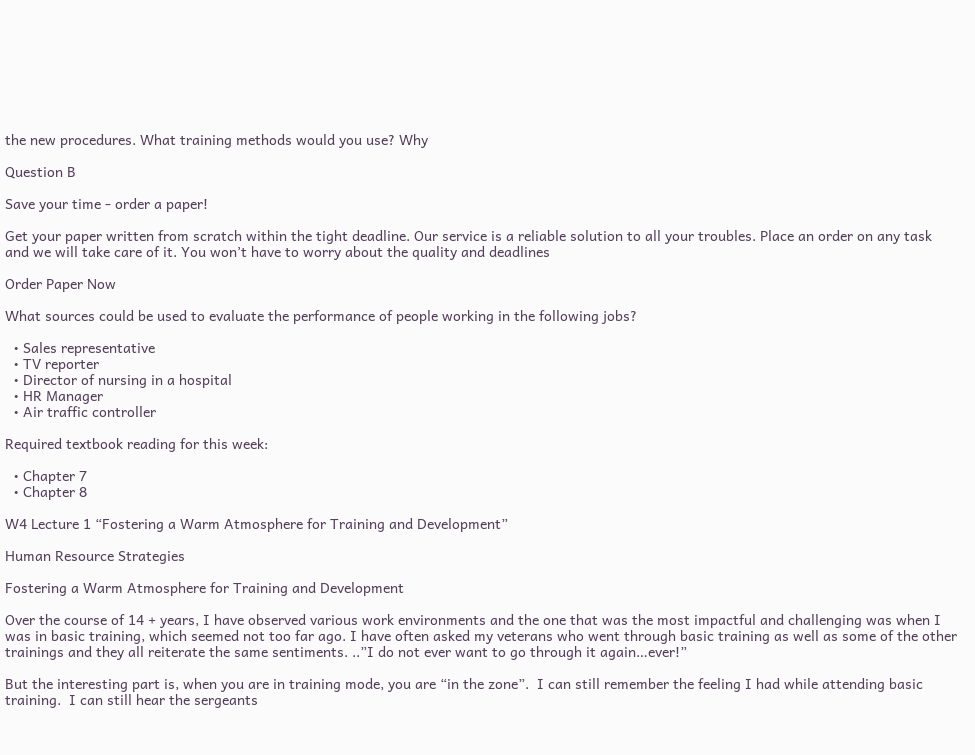the new procedures. What training methods would you use? Why

Question B

Save your time - order a paper!

Get your paper written from scratch within the tight deadline. Our service is a reliable solution to all your troubles. Place an order on any task and we will take care of it. You won’t have to worry about the quality and deadlines

Order Paper Now

What sources could be used to evaluate the performance of people working in the following jobs?

  • Sales representative
  • TV reporter
  • Director of nursing in a hospital
  • HR Manager
  • Air traffic controller

Required textbook reading for this week:

  • Chapter 7
  • Chapter 8

W4 Lecture 1 “Fostering a Warm Atmosphere for Training and Development”

Human Resource Strategies

Fostering a Warm Atmosphere for Training and Development

Over the course of 14 + years, I have observed various work environments and the one that was the most impactful and challenging was when I was in basic training, which seemed not too far ago. I have often asked my veterans who went through basic training as well as some of the other trainings and they all reiterate the same sentiments. ..”I do not ever want to go through it again…ever!”

But the interesting part is, when you are in training mode, you are “in the zone”.  I can still remember the feeling I had while attending basic training.  I can still hear the sergeants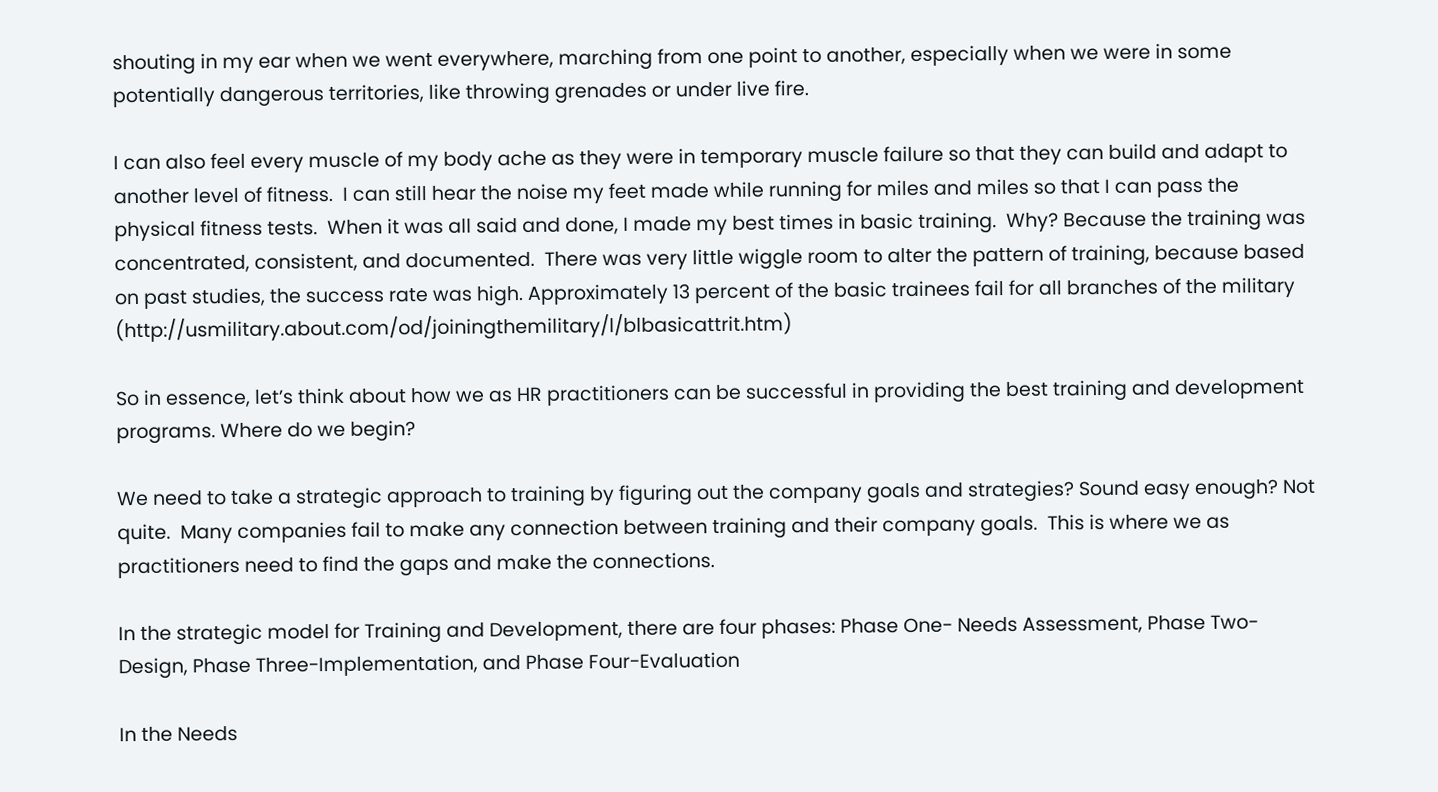shouting in my ear when we went everywhere, marching from one point to another, especially when we were in some potentially dangerous territories, like throwing grenades or under live fire.

I can also feel every muscle of my body ache as they were in temporary muscle failure so that they can build and adapt to another level of fitness.  I can still hear the noise my feet made while running for miles and miles so that I can pass the physical fitness tests.  When it was all said and done, I made my best times in basic training.  Why? Because the training was concentrated, consistent, and documented.  There was very little wiggle room to alter the pattern of training, because based on past studies, the success rate was high. Approximately 13 percent of the basic trainees fail for all branches of the military (http://usmilitary.about.com/od/joiningthemilitary/l/blbasicattrit.htm)

So in essence, let’s think about how we as HR practitioners can be successful in providing the best training and development programs. Where do we begin?

We need to take a strategic approach to training by figuring out the company goals and strategies? Sound easy enough? Not quite.  Many companies fail to make any connection between training and their company goals.  This is where we as practitioners need to find the gaps and make the connections.

In the strategic model for Training and Development, there are four phases: Phase One- Needs Assessment, Phase Two- Design, Phase Three-Implementation, and Phase Four-Evaluation

In the Needs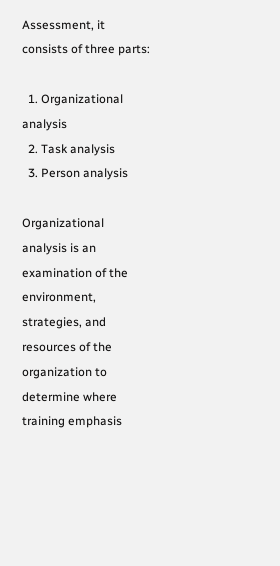Assessment, it consists of three parts:

  1. Organizational analysis
  2. Task analysis
  3. Person analysis

Organizational analysis is an examination of the environment, strategies, and resources of the organization to determine where training emphasis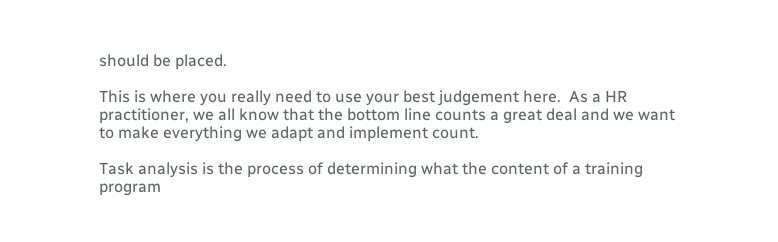should be placed.

This is where you really need to use your best judgement here.  As a HR practitioner, we all know that the bottom line counts a great deal and we want to make everything we adapt and implement count.

Task analysis is the process of determining what the content of a training program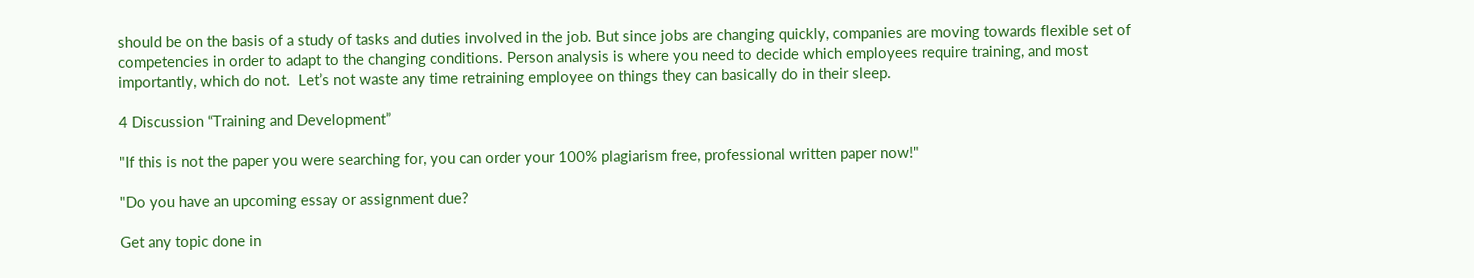should be on the basis of a study of tasks and duties involved in the job. But since jobs are changing quickly, companies are moving towards flexible set of competencies in order to adapt to the changing conditions. Person analysis is where you need to decide which employees require training, and most importantly, which do not.  Let’s not waste any time retraining employee on things they can basically do in their sleep.

4 Discussion “Training and Development”

"If this is not the paper you were searching for, you can order your 100% plagiarism free, professional written paper now!"

"Do you have an upcoming essay or assignment due?

Get any topic done in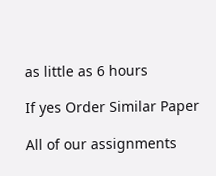as little as 6 hours

If yes Order Similar Paper

All of our assignments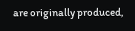are originally produced,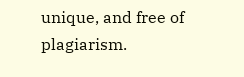unique, and free of plagiarism.